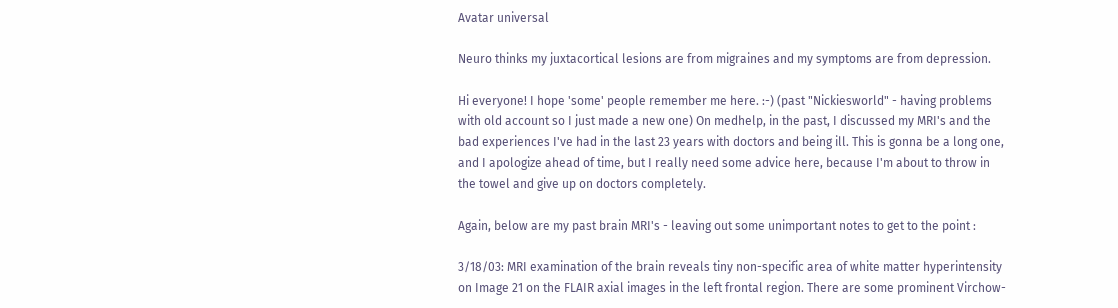Avatar universal

Neuro thinks my juxtacortical lesions are from migraines and my symptoms are from depression.

Hi everyone! I hope 'some' people remember me here. :-) (past "Nickiesworld" - having problems with old account so I just made a new one) On medhelp, in the past, I discussed my MRI's and the bad experiences I've had in the last 23 years with doctors and being ill. This is gonna be a long one, and I apologize ahead of time, but I really need some advice here, because I'm about to throw in the towel and give up on doctors completely.

Again, below are my past brain MRI's - leaving out some unimportant notes to get to the point :

3/18/03: MRI examination of the brain reveals tiny non-specific area of white matter hyperintensity on Image 21 on the FLAIR axial images in the left frontal region. There are some prominent Virchow-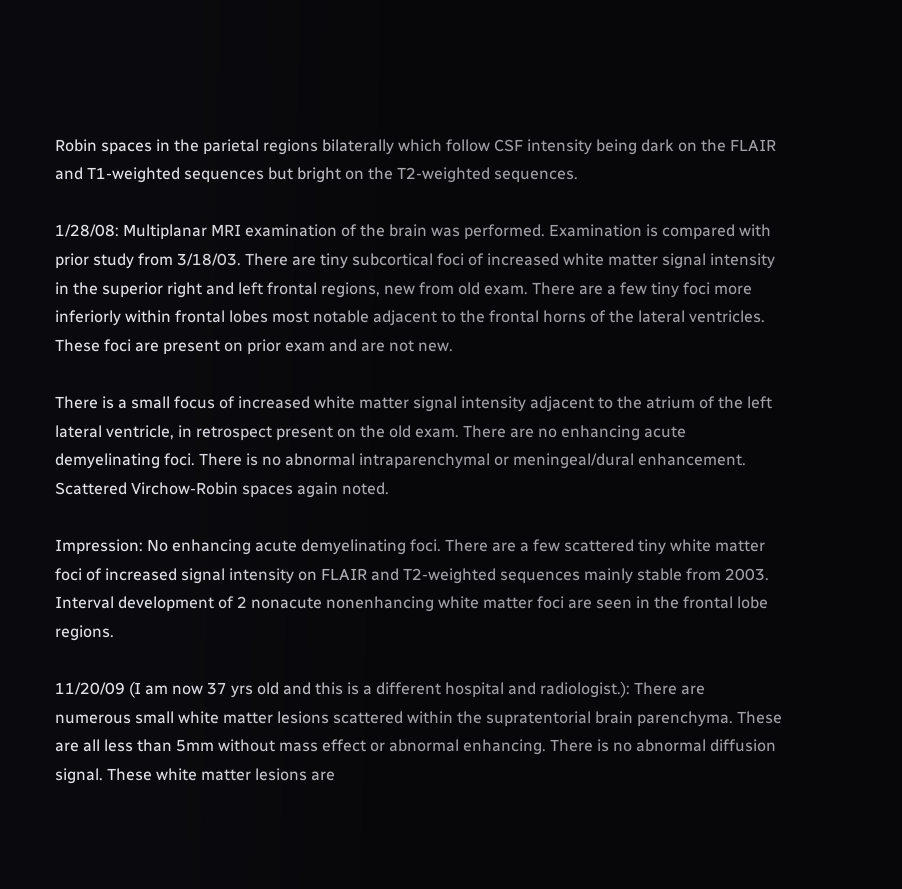Robin spaces in the parietal regions bilaterally which follow CSF intensity being dark on the FLAIR and T1-weighted sequences but bright on the T2-weighted sequences.

1/28/08: Multiplanar MRI examination of the brain was performed. Examination is compared with prior study from 3/18/03. There are tiny subcortical foci of increased white matter signal intensity in the superior right and left frontal regions, new from old exam. There are a few tiny foci more inferiorly within frontal lobes most notable adjacent to the frontal horns of the lateral ventricles. These foci are present on prior exam and are not new.

There is a small focus of increased white matter signal intensity adjacent to the atrium of the left lateral ventricle, in retrospect present on the old exam. There are no enhancing acute demyelinating foci. There is no abnormal intraparenchymal or meningeal/dural enhancement. Scattered Virchow-Robin spaces again noted.

Impression: No enhancing acute demyelinating foci. There are a few scattered tiny white matter foci of increased signal intensity on FLAIR and T2-weighted sequences mainly stable from 2003. Interval development of 2 nonacute nonenhancing white matter foci are seen in the frontal lobe regions.

11/20/09 (I am now 37 yrs old and this is a different hospital and radiologist.): There are numerous small white matter lesions scattered within the supratentorial brain parenchyma. These are all less than 5mm without mass effect or abnormal enhancing. There is no abnormal diffusion signal. These white matter lesions are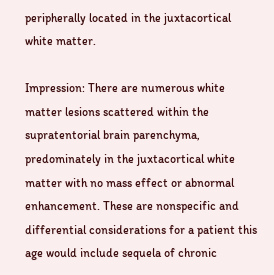peripherally located in the juxtacortical white matter.

Impression: There are numerous white matter lesions scattered within the supratentorial brain parenchyma, predominately in the juxtacortical white matter with no mass effect or abnormal enhancement. These are nonspecific and differential considerations for a patient this age would include sequela of chronic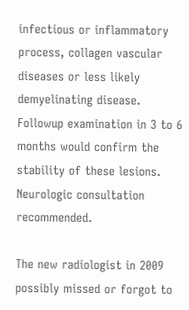infectious or inflammatory process, collagen vascular diseases or less likely demyelinating disease. Followup examination in 3 to 6 months would confirm the stability of these lesions. Neurologic consultation recommended.

The new radiologist in 2009 possibly missed or forgot to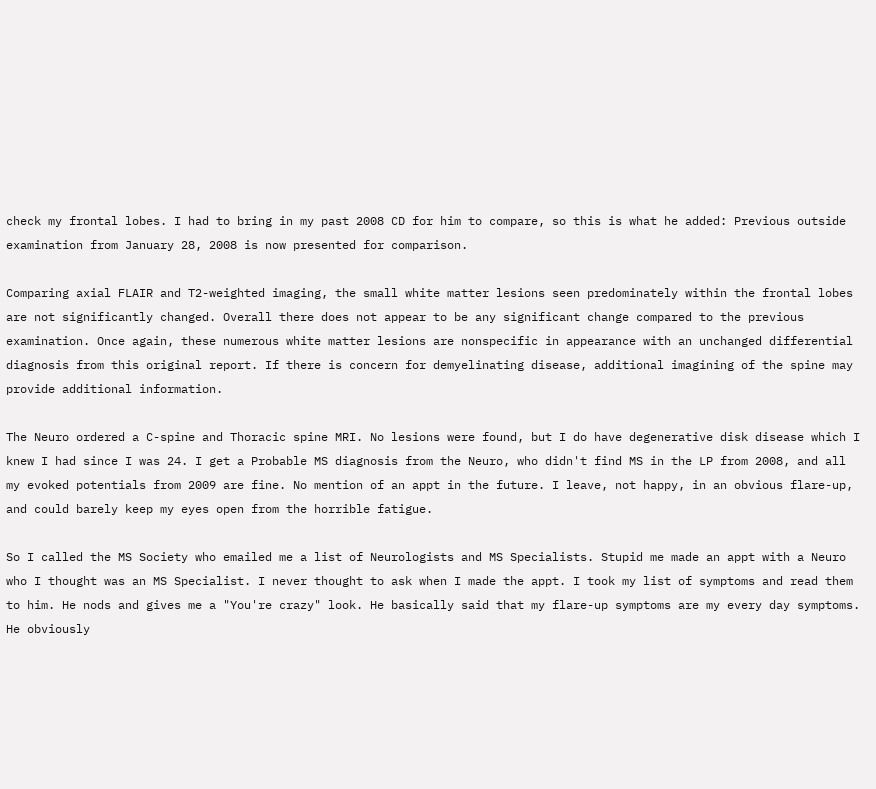check my frontal lobes. I had to bring in my past 2008 CD for him to compare, so this is what he added: Previous outside examination from January 28, 2008 is now presented for comparison.

Comparing axial FLAIR and T2-weighted imaging, the small white matter lesions seen predominately within the frontal lobes are not significantly changed. Overall there does not appear to be any significant change compared to the previous examination. Once again, these numerous white matter lesions are nonspecific in appearance with an unchanged differential diagnosis from this original report. If there is concern for demyelinating disease, additional imagining of the spine may provide additional information.

The Neuro ordered a C-spine and Thoracic spine MRI. No lesions were found, but I do have degenerative disk disease which I knew I had since I was 24. I get a Probable MS diagnosis from the Neuro, who didn't find MS in the LP from 2008, and all my evoked potentials from 2009 are fine. No mention of an appt in the future. I leave, not happy, in an obvious flare-up, and could barely keep my eyes open from the horrible fatigue.

So I called the MS Society who emailed me a list of Neurologists and MS Specialists. Stupid me made an appt with a Neuro who I thought was an MS Specialist. I never thought to ask when I made the appt. I took my list of symptoms and read them to him. He nods and gives me a "You're crazy" look. He basically said that my flare-up symptoms are my every day symptoms. He obviously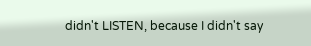didn't LISTEN, because I didn't say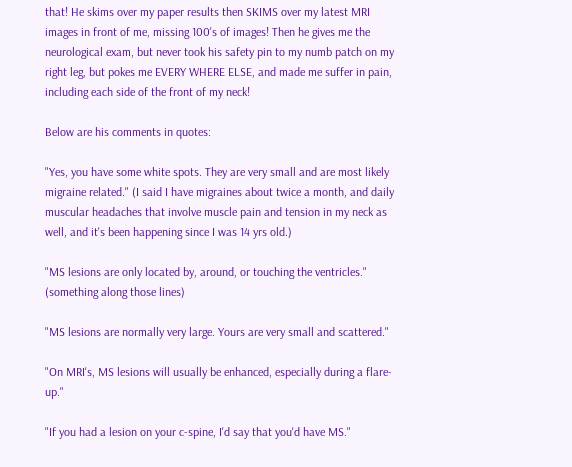that! He skims over my paper results then SKIMS over my latest MRI images in front of me, missing 100's of images! Then he gives me the neurological exam, but never took his safety pin to my numb patch on my right leg, but pokes me EVERY WHERE ELSE, and made me suffer in pain, including each side of the front of my neck!

Below are his comments in quotes:

"Yes, you have some white spots. They are very small and are most likely migraine related." (I said I have migraines about twice a month, and daily muscular headaches that involve muscle pain and tension in my neck as well, and it's been happening since I was 14 yrs old.)

"MS lesions are only located by, around, or touching the ventricles." (something along those lines)

"MS lesions are normally very large. Yours are very small and scattered."

"On MRI's, MS lesions will usually be enhanced, especially during a flare-up."

"If you had a lesion on your c-spine, I'd say that you'd have MS."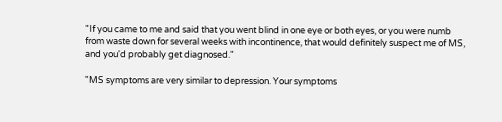"If you came to me and said that you went blind in one eye or both eyes, or you were numb from waste down for several weeks with incontinence, that would definitely suspect me of MS, and you'd probably get diagnosed."

"MS symptoms are very similar to depression. Your symptoms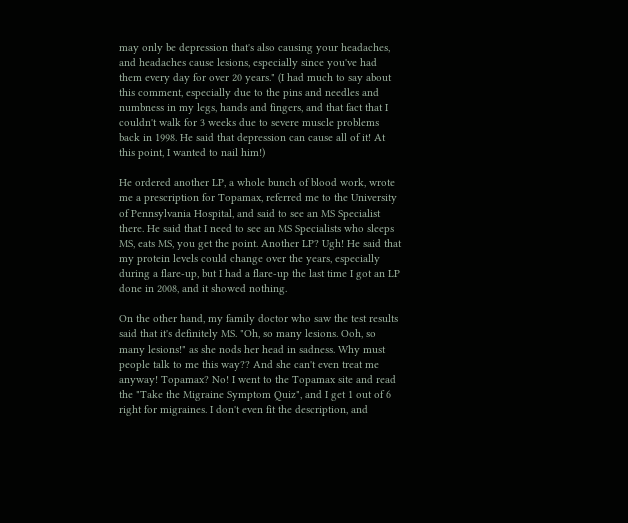may only be depression that's also causing your headaches, and headaches cause lesions, especially since you've had them every day for over 20 years." (I had much to say about this comment, especially due to the pins and needles and numbness in my legs, hands and fingers, and that fact that I couldn't walk for 3 weeks due to severe muscle problems back in 1998. He said that depression can cause all of it! At this point, I wanted to nail him!)

He ordered another LP, a whole bunch of blood work, wrote me a prescription for Topamax, referred me to the University of Pennsylvania Hospital, and said to see an MS Specialist there. He said that I need to see an MS Specialists who sleeps MS, eats MS, you get the point. Another LP? Ugh! He said that my protein levels could change over the years, especially during a flare-up, but I had a flare-up the last time I got an LP done in 2008, and it showed nothing.

On the other hand, my family doctor who saw the test results said that it's definitely MS. "Oh, so many lesions. Ooh, so many lesions!" as she nods her head in sadness. Why must people talk to me this way?? And she can't even treat me anyway! Topamax? No! I went to the Topamax site and read the "Take the Migraine Symptom Quiz", and I get 1 out of 6 right for migraines. I don't even fit the description, and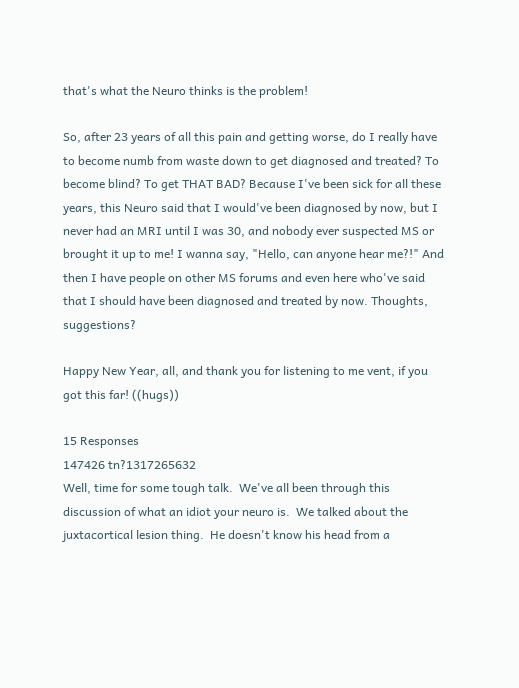that's what the Neuro thinks is the problem!

So, after 23 years of all this pain and getting worse, do I really have to become numb from waste down to get diagnosed and treated? To become blind? To get THAT BAD? Because I've been sick for all these years, this Neuro said that I would've been diagnosed by now, but I never had an MRI until I was 30, and nobody ever suspected MS or brought it up to me! I wanna say, "Hello, can anyone hear me?!" And then I have people on other MS forums and even here who've said that I should have been diagnosed and treated by now. Thoughts, suggestions?

Happy New Year, all, and thank you for listening to me vent, if you got this far! ((hugs))

15 Responses
147426 tn?1317265632
Well, time for some tough talk.  We've all been through this discussion of what an idiot your neuro is.  We talked about the juxtacortical lesion thing.  He doesn't know his head from a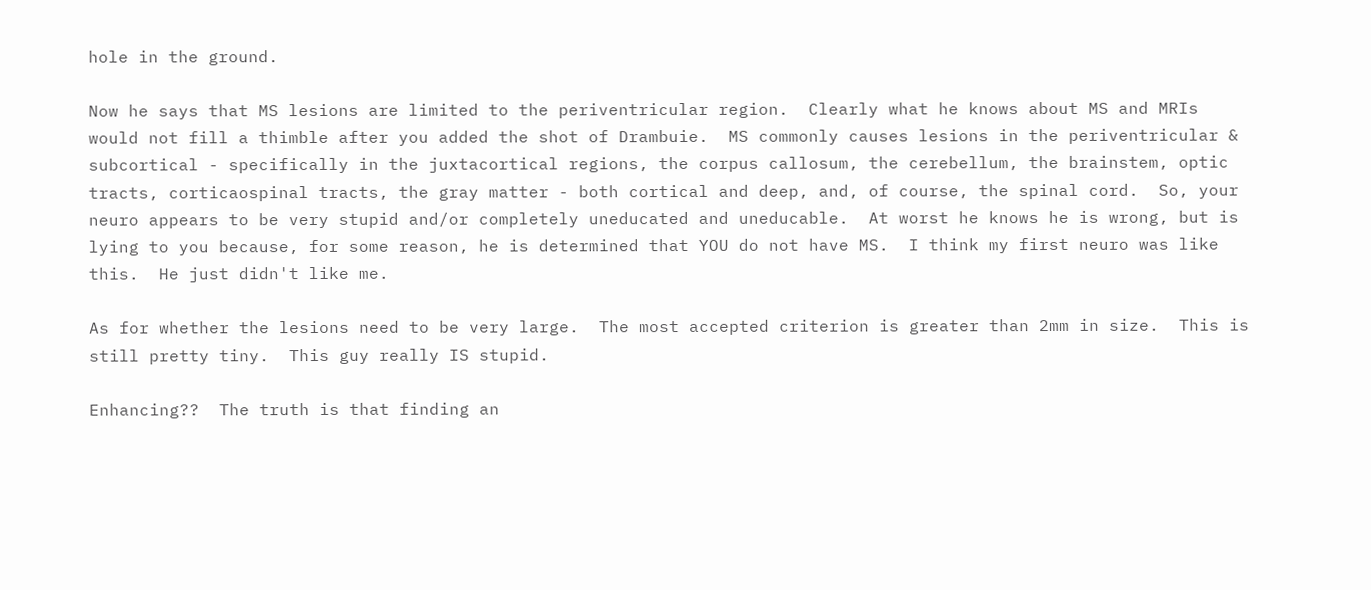hole in the ground.

Now he says that MS lesions are limited to the periventricular region.  Clearly what he knows about MS and MRIs would not fill a thimble after you added the shot of Drambuie.  MS commonly causes lesions in the periventricular & subcortical - specifically in the juxtacortical regions, the corpus callosum, the cerebellum, the brainstem, optic tracts, corticaospinal tracts, the gray matter - both cortical and deep, and, of course, the spinal cord.  So, your neuro appears to be very stupid and/or completely uneducated and uneducable.  At worst he knows he is wrong, but is lying to you because, for some reason, he is determined that YOU do not have MS.  I think my first neuro was like this.  He just didn't like me.

As for whether the lesions need to be very large.  The most accepted criterion is greater than 2mm in size.  This is still pretty tiny.  This guy really IS stupid.

Enhancing??  The truth is that finding an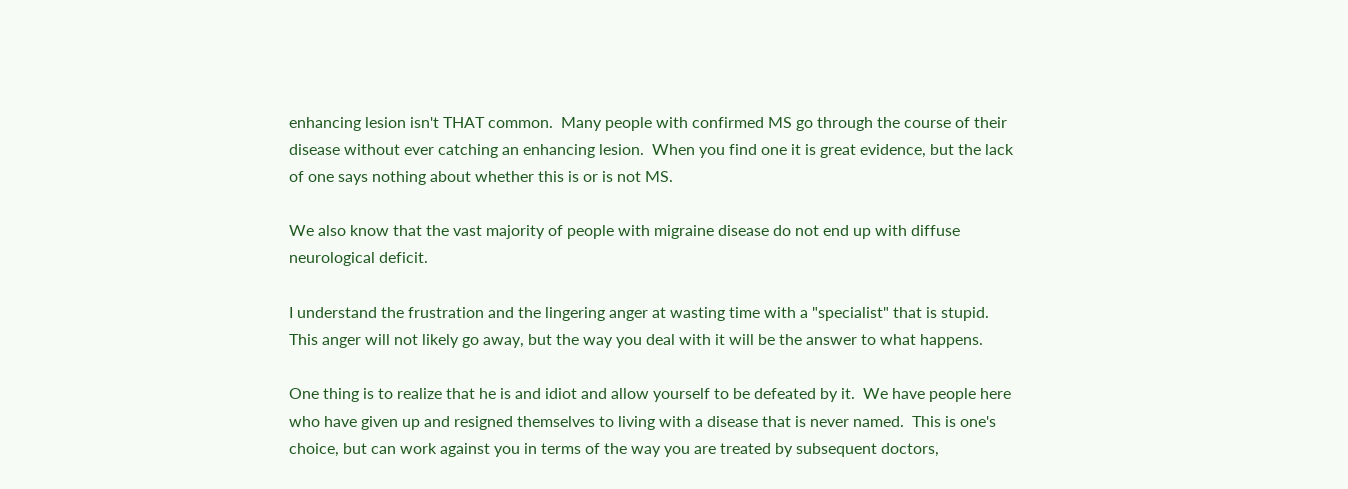enhancing lesion isn't THAT common.  Many people with confirmed MS go through the course of their disease without ever catching an enhancing lesion.  When you find one it is great evidence, but the lack of one says nothing about whether this is or is not MS.

We also know that the vast majority of people with migraine disease do not end up with diffuse neurological deficit.

I understand the frustration and the lingering anger at wasting time with a "specialist" that is stupid.  This anger will not likely go away, but the way you deal with it will be the answer to what happens.

One thing is to realize that he is and idiot and allow yourself to be defeated by it.  We have people here who have given up and resigned themselves to living with a disease that is never named.  This is one's choice, but can work against you in terms of the way you are treated by subsequent doctors,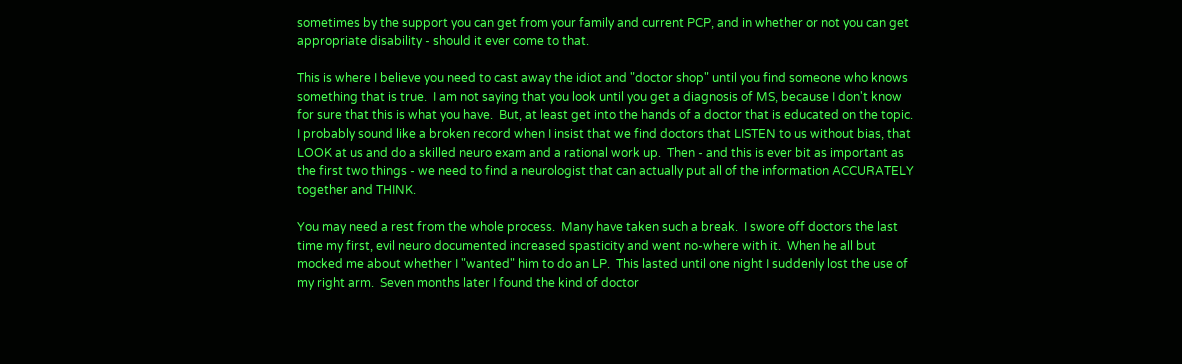sometimes by the support you can get from your family and current PCP, and in whether or not you can get appropriate disability - should it ever come to that.

This is where I believe you need to cast away the idiot and "doctor shop" until you find someone who knows something that is true.  I am not saying that you look until you get a diagnosis of MS, because I don't know for sure that this is what you have.  But, at least get into the hands of a doctor that is educated on the topic.  I probably sound like a broken record when I insist that we find doctors that LISTEN to us without bias, that LOOK at us and do a skilled neuro exam and a rational work up.  Then - and this is ever bit as important as the first two things - we need to find a neurologist that can actually put all of the information ACCURATELY together and THINK.

You may need a rest from the whole process.  Many have taken such a break.  I swore off doctors the last time my first, evil neuro documented increased spasticity and went no-where with it.  When he all but mocked me about whether I "wanted" him to do an LP.  This lasted until one night I suddenly lost the use of my right arm.  Seven months later I found the kind of doctor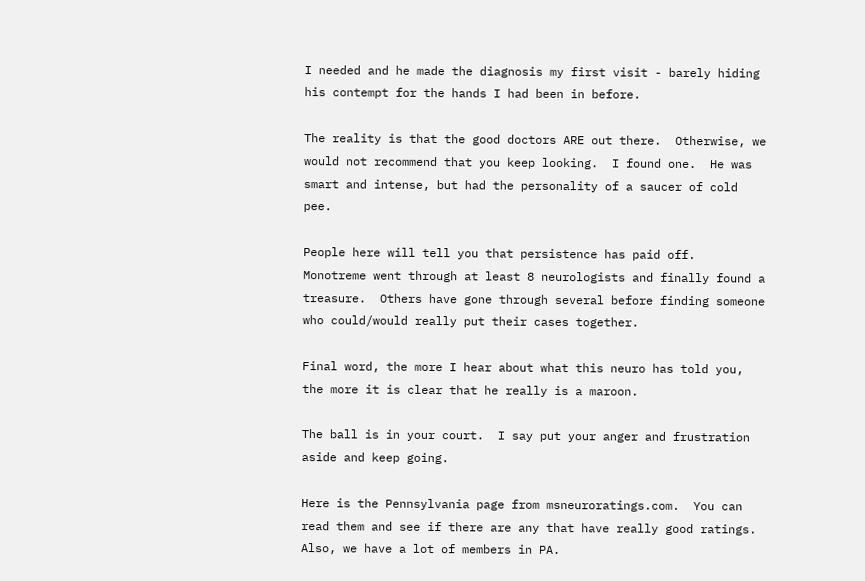I needed and he made the diagnosis my first visit - barely hiding his contempt for the hands I had been in before.

The reality is that the good doctors ARE out there.  Otherwise, we would not recommend that you keep looking.  I found one.  He was smart and intense, but had the personality of a saucer of cold pee.

People here will tell you that persistence has paid off.  Monotreme went through at least 8 neurologists and finally found a treasure.  Others have gone through several before finding someone who could/would really put their cases together.

Final word, the more I hear about what this neuro has told you, the more it is clear that he really is a maroon.

The ball is in your court.  I say put your anger and frustration aside and keep going.

Here is the Pennsylvania page from msneuroratings.com.  You can read them and see if there are any that have really good ratings.  Also, we have a lot of members in PA.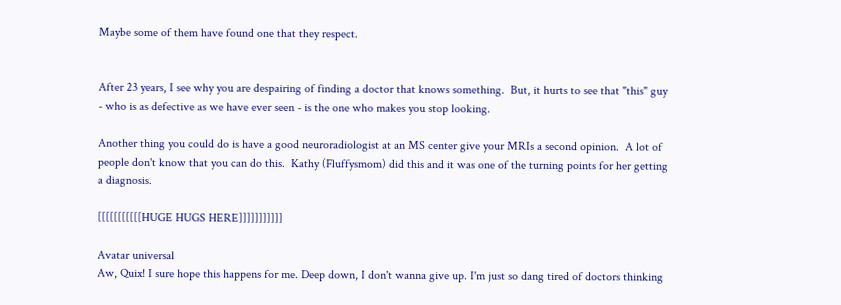Maybe some of them have found one that they respect.


After 23 years, I see why you are despairing of finding a doctor that knows something.  But, it hurts to see that "this" guy - who is as defective as we have ever seen - is the one who makes you stop looking.

Another thing you could do is have a good neuroradiologist at an MS center give your MRIs a second opinion.  A lot of people don't know that you can do this.  Kathy (Fluffysmom) did this and it was one of the turning points for her getting a diagnosis.

[[[[[[[[[[[HUGE HUGS HERE]]]]]]]]]]]

Avatar universal
Aw, Quix! I sure hope this happens for me. Deep down, I don't wanna give up. I'm just so dang tired of doctors thinking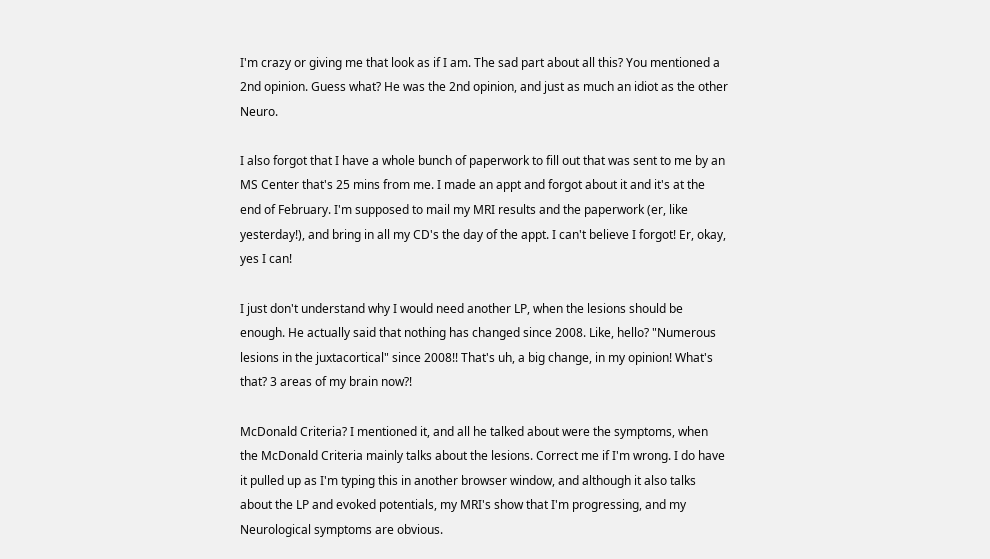I'm crazy or giving me that look as if I am. The sad part about all this? You mentioned a 2nd opinion. Guess what? He was the 2nd opinion, and just as much an idiot as the other Neuro.

I also forgot that I have a whole bunch of paperwork to fill out that was sent to me by an MS Center that's 25 mins from me. I made an appt and forgot about it and it's at the end of February. I'm supposed to mail my MRI results and the paperwork (er, like yesterday!), and bring in all my CD's the day of the appt. I can't believe I forgot! Er, okay, yes I can!

I just don't understand why I would need another LP, when the lesions should be enough. He actually said that nothing has changed since 2008. Like, hello? "Numerous lesions in the juxtacortical" since 2008!! That's uh, a big change, in my opinion! What's that? 3 areas of my brain now?!

McDonald Criteria? I mentioned it, and all he talked about were the symptoms, when the McDonald Criteria mainly talks about the lesions. Correct me if I'm wrong. I do have it pulled up as I'm typing this in another browser window, and although it also talks about the LP and evoked potentials, my MRI's show that I'm progressing, and my Neurological symptoms are obvious.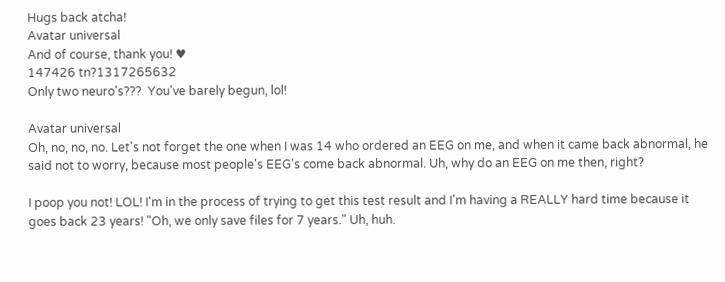Hugs back atcha!
Avatar universal
And of course, thank you! ♥
147426 tn?1317265632
Only two neuro's???  You've barely begun, lol!

Avatar universal
Oh, no, no, no. Let's not forget the one when I was 14 who ordered an EEG on me, and when it came back abnormal, he said not to worry, because most people's EEG's come back abnormal. Uh, why do an EEG on me then, right?

I poop you not! LOL! I'm in the process of trying to get this test result and I'm having a REALLY hard time because it goes back 23 years! "Oh, we only save files for 7 years." Uh, huh.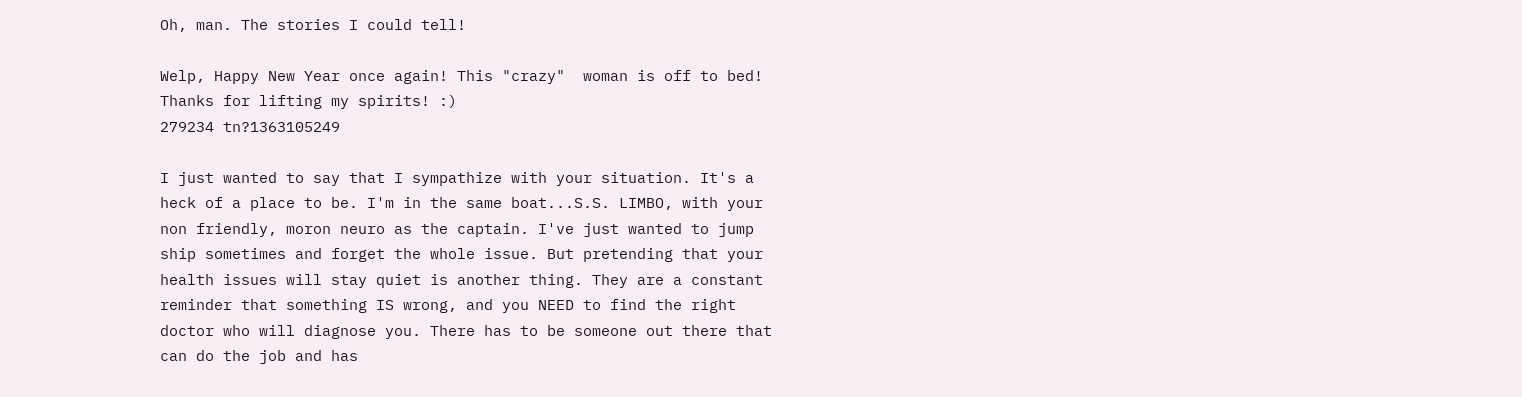Oh, man. The stories I could tell!

Welp, Happy New Year once again! This "crazy"  woman is off to bed! Thanks for lifting my spirits! :)
279234 tn?1363105249

I just wanted to say that I sympathize with your situation. It's a heck of a place to be. I'm in the same boat...S.S. LIMBO, with your non friendly, moron neuro as the captain. I've just wanted to jump ship sometimes and forget the whole issue. But pretending that your health issues will stay quiet is another thing. They are a constant reminder that something IS wrong, and you NEED to find the right doctor who will diagnose you. There has to be someone out there that can do the job and has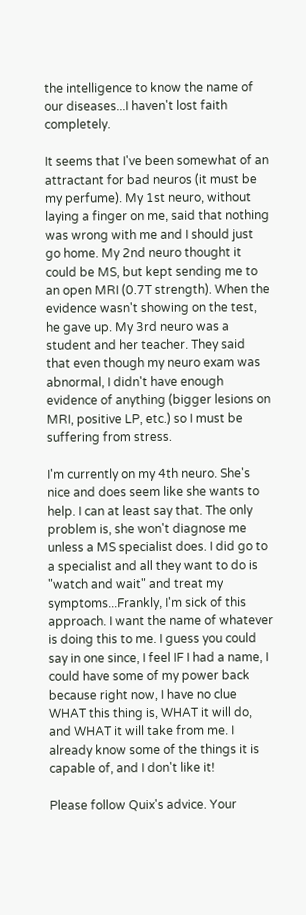the intelligence to know the name of our diseases...I haven't lost faith completely.

It seems that I've been somewhat of an attractant for bad neuros (it must be my perfume). My 1st neuro, without laying a finger on me, said that nothing was wrong with me and I should just go home. My 2nd neuro thought it could be MS, but kept sending me to an open MRI (0.7T strength). When the evidence wasn't showing on the test, he gave up. My 3rd neuro was a student and her teacher. They said that even though my neuro exam was abnormal, I didn't have enough evidence of anything (bigger lesions on MRI, positive LP, etc.) so I must be suffering from stress.

I'm currently on my 4th neuro. She's nice and does seem like she wants to help. I can at least say that. The only problem is, she won't diagnose me unless a MS specialist does. I did go to a specialist and all they want to do is "watch and wait" and treat my symptoms...Frankly, I'm sick of this approach. I want the name of whatever is doing this to me. I guess you could say in one since, I feel IF I had a name, I could have some of my power back because right now, I have no clue WHAT this thing is, WHAT it will do, and WHAT it will take from me. I already know some of the things it is capable of, and I don't like it!

Please follow Quix's advice. Your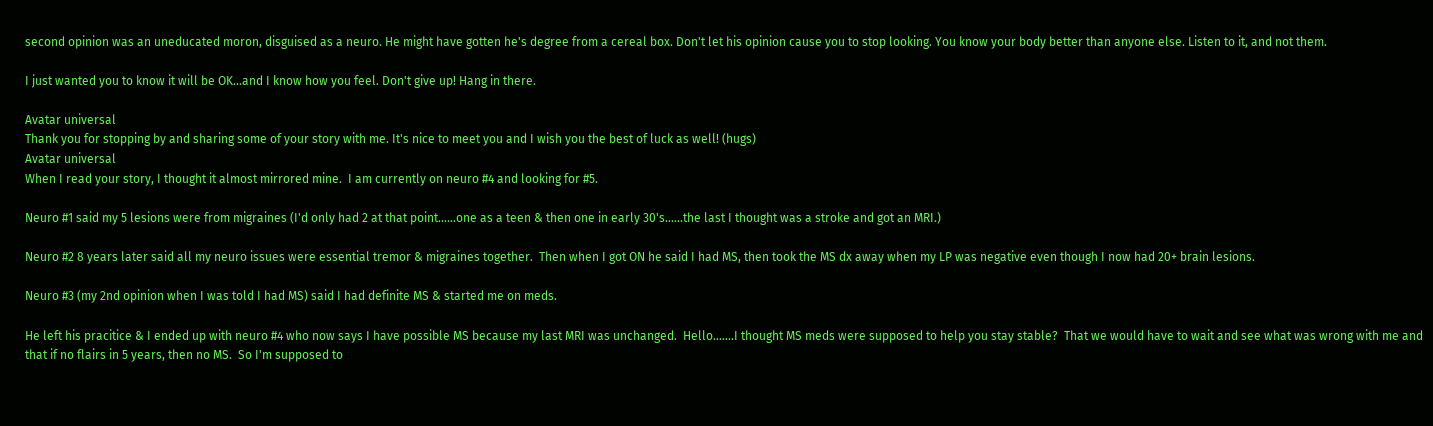second opinion was an uneducated moron, disguised as a neuro. He might have gotten he's degree from a cereal box. Don't let his opinion cause you to stop looking. You know your body better than anyone else. Listen to it, and not them.

I just wanted you to know it will be OK...and I know how you feel. Don't give up! Hang in there.

Avatar universal
Thank you for stopping by and sharing some of your story with me. It's nice to meet you and I wish you the best of luck as well! (hugs)
Avatar universal
When I read your story, I thought it almost mirrored mine.  I am currently on neuro #4 and looking for #5.

Neuro #1 said my 5 lesions were from migraines (I'd only had 2 at that point......one as a teen & then one in early 30's......the last I thought was a stroke and got an MRI.)

Neuro #2 8 years later said all my neuro issues were essential tremor & migraines together.  Then when I got ON he said I had MS, then took the MS dx away when my LP was negative even though I now had 20+ brain lesions.

Neuro #3 (my 2nd opinion when I was told I had MS) said I had definite MS & started me on meds.

He left his pracitice & I ended up with neuro #4 who now says I have possible MS because my last MRI was unchanged.  Hello.......I thought MS meds were supposed to help you stay stable?  That we would have to wait and see what was wrong with me and that if no flairs in 5 years, then no MS.  So I'm supposed to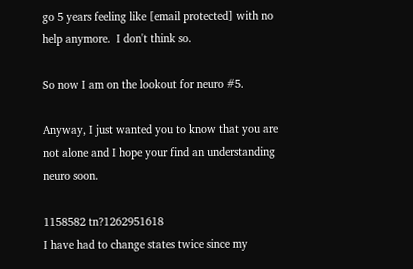go 5 years feeling like [email protected] with no help anymore.  I don't think so.

So now I am on the lookout for neuro #5.

Anyway, I just wanted you to know that you are not alone and I hope your find an understanding neuro soon.

1158582 tn?1262951618
I have had to change states twice since my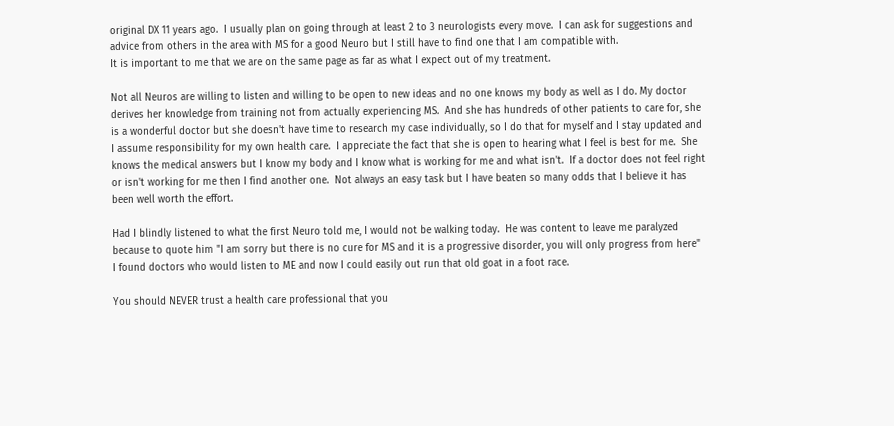original DX 11 years ago.  I usually plan on going through at least 2 to 3 neurologists every move.  I can ask for suggestions and advice from others in the area with MS for a good Neuro but I still have to find one that I am compatible with.
It is important to me that we are on the same page as far as what I expect out of my treatment.

Not all Neuros are willing to listen and willing to be open to new ideas and no one knows my body as well as I do. My doctor derives her knowledge from training not from actually experiencing MS.  And she has hundreds of other patients to care for, she is a wonderful doctor but she doesn't have time to research my case individually, so I do that for myself and I stay updated and I assume responsibility for my own health care.  I appreciate the fact that she is open to hearing what I feel is best for me.  She knows the medical answers but I know my body and I know what is working for me and what isn't.  If a doctor does not feel right or isn't working for me then I find another one.  Not always an easy task but I have beaten so many odds that I believe it has been well worth the effort.

Had I blindly listened to what the first Neuro told me, I would not be walking today.  He was content to leave me paralyzed because to quote him "I am sorry but there is no cure for MS and it is a progressive disorder, you will only progress from here"  I found doctors who would listen to ME and now I could easily out run that old goat in a foot race.

You should NEVER trust a health care professional that you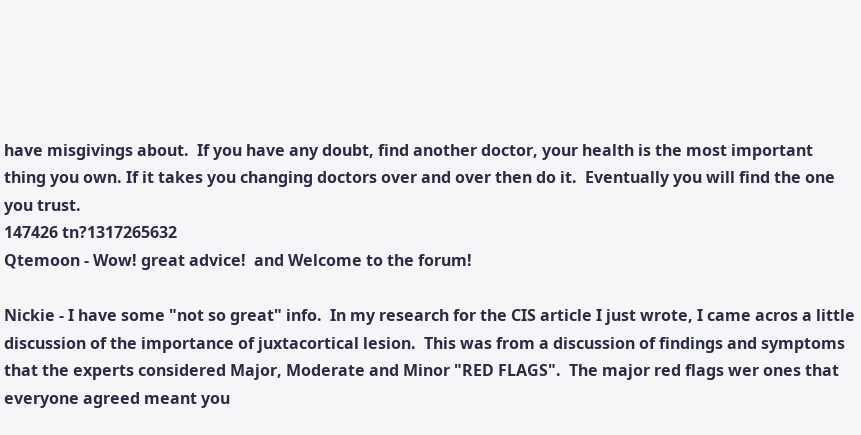have misgivings about.  If you have any doubt, find another doctor, your health is the most important thing you own. If it takes you changing doctors over and over then do it.  Eventually you will find the one you trust.
147426 tn?1317265632
Qtemoon - Wow! great advice!  and Welcome to the forum!

Nickie - I have some "not so great" info.  In my research for the CIS article I just wrote, I came acros a little discussion of the importance of juxtacortical lesion.  This was from a discussion of findings and symptoms that the experts considered Major, Moderate and Minor "RED FLAGS".  The major red flags wer ones that everyone agreed meant you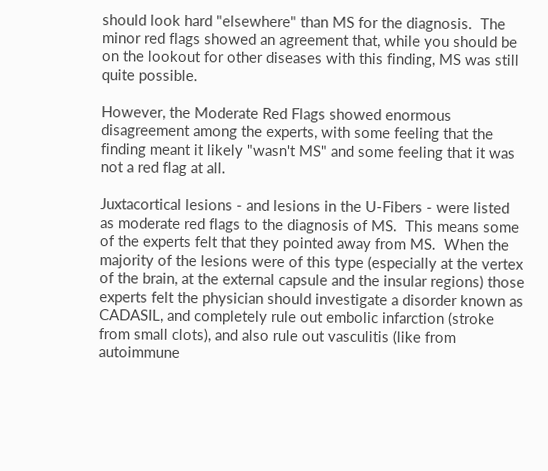should look hard "elsewhere" than MS for the diagnosis.  The minor red flags showed an agreement that, while you should be on the lookout for other diseases with this finding, MS was still quite possible.

However, the Moderate Red Flags showed enormous disagreement among the experts, with some feeling that the finding meant it likely "wasn't MS" and some feeling that it was not a red flag at all.

Juxtacortical lesions - and lesions in the U-Fibers - were listed as moderate red flags to the diagnosis of MS.  This means some of the experts felt that they pointed away from MS.  When the majority of the lesions were of this type (especially at the vertex of the brain, at the external capsule and the insular regions) those experts felt the physician should investigate a disorder known as CADASIL, and completely rule out embolic infarction (stroke from small clots), and also rule out vasculitis (like from autoimmune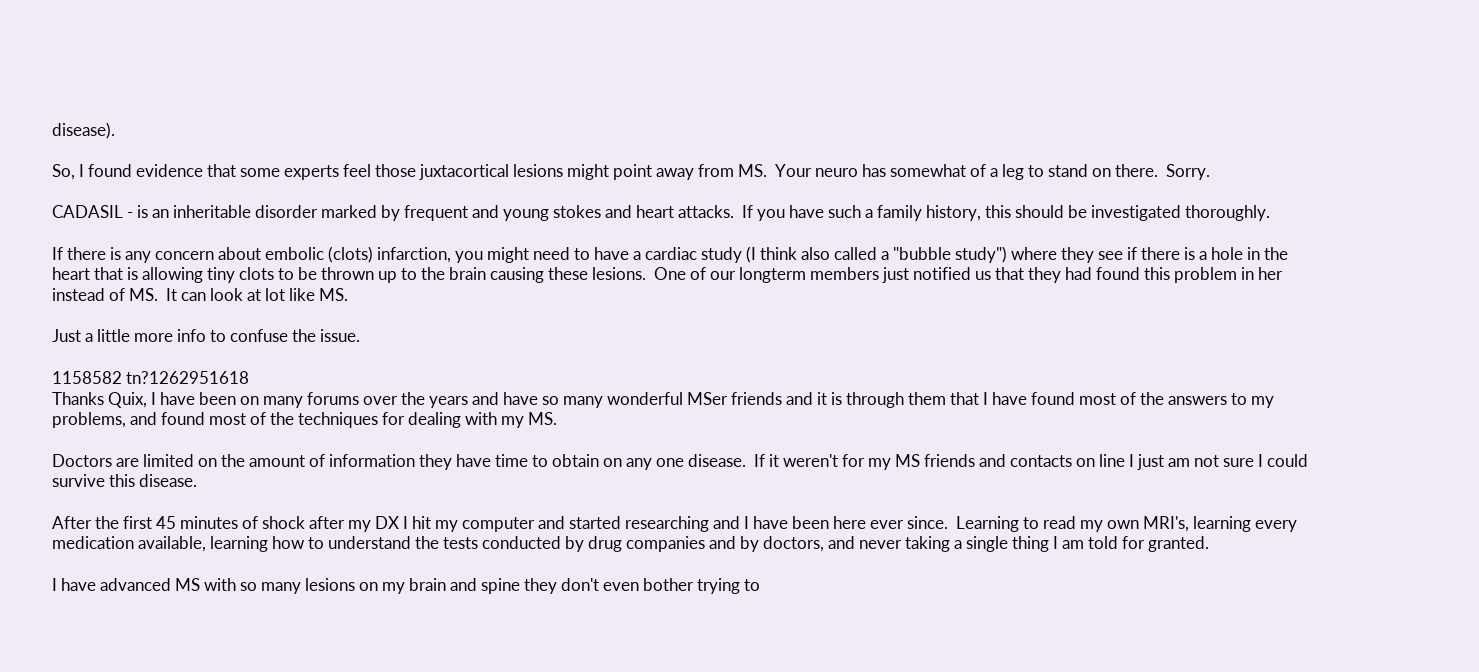disease).

So, I found evidence that some experts feel those juxtacortical lesions might point away from MS.  Your neuro has somewhat of a leg to stand on there.  Sorry.

CADASIL - is an inheritable disorder marked by frequent and young stokes and heart attacks.  If you have such a family history, this should be investigated thoroughly.

If there is any concern about embolic (clots) infarction, you might need to have a cardiac study (I think also called a "bubble study") where they see if there is a hole in the heart that is allowing tiny clots to be thrown up to the brain causing these lesions.  One of our longterm members just notified us that they had found this problem in her instead of MS.  It can look at lot like MS.

Just a little more info to confuse the issue.

1158582 tn?1262951618
Thanks Quix, I have been on many forums over the years and have so many wonderful MSer friends and it is through them that I have found most of the answers to my problems, and found most of the techniques for dealing with my MS.

Doctors are limited on the amount of information they have time to obtain on any one disease.  If it weren't for my MS friends and contacts on line I just am not sure I could survive this disease.

After the first 45 minutes of shock after my DX I hit my computer and started researching and I have been here ever since.  Learning to read my own MRI's, learning every medication available, learning how to understand the tests conducted by drug companies and by doctors, and never taking a single thing I am told for granted.

I have advanced MS with so many lesions on my brain and spine they don't even bother trying to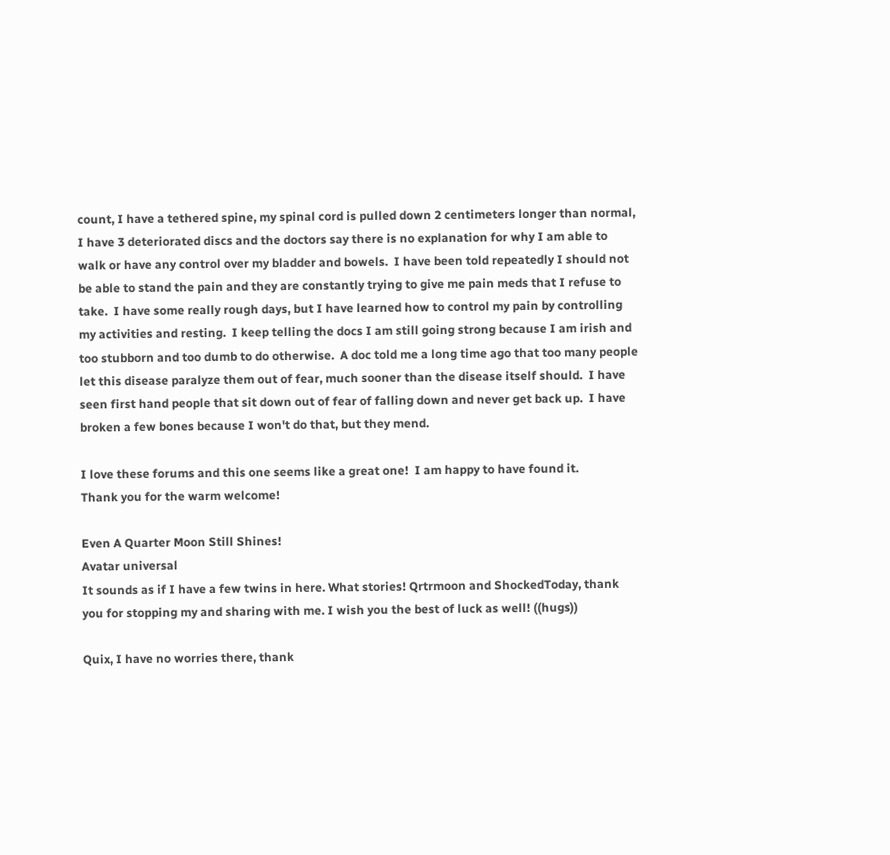count, I have a tethered spine, my spinal cord is pulled down 2 centimeters longer than normal, I have 3 deteriorated discs and the doctors say there is no explanation for why I am able to walk or have any control over my bladder and bowels.  I have been told repeatedly I should not be able to stand the pain and they are constantly trying to give me pain meds that I refuse to take.  I have some really rough days, but I have learned how to control my pain by controlling my activities and resting.  I keep telling the docs I am still going strong because I am irish and too stubborn and too dumb to do otherwise.  A doc told me a long time ago that too many people let this disease paralyze them out of fear, much sooner than the disease itself should.  I have seen first hand people that sit down out of fear of falling down and never get back up.  I have broken a few bones because I won't do that, but they mend.

I love these forums and this one seems like a great one!  I am happy to have found it.
Thank you for the warm welcome!

Even A Quarter Moon Still Shines!
Avatar universal
It sounds as if I have a few twins in here. What stories! Qrtrmoon and ShockedToday, thank you for stopping my and sharing with me. I wish you the best of luck as well! ((hugs))

Quix, I have no worries there, thank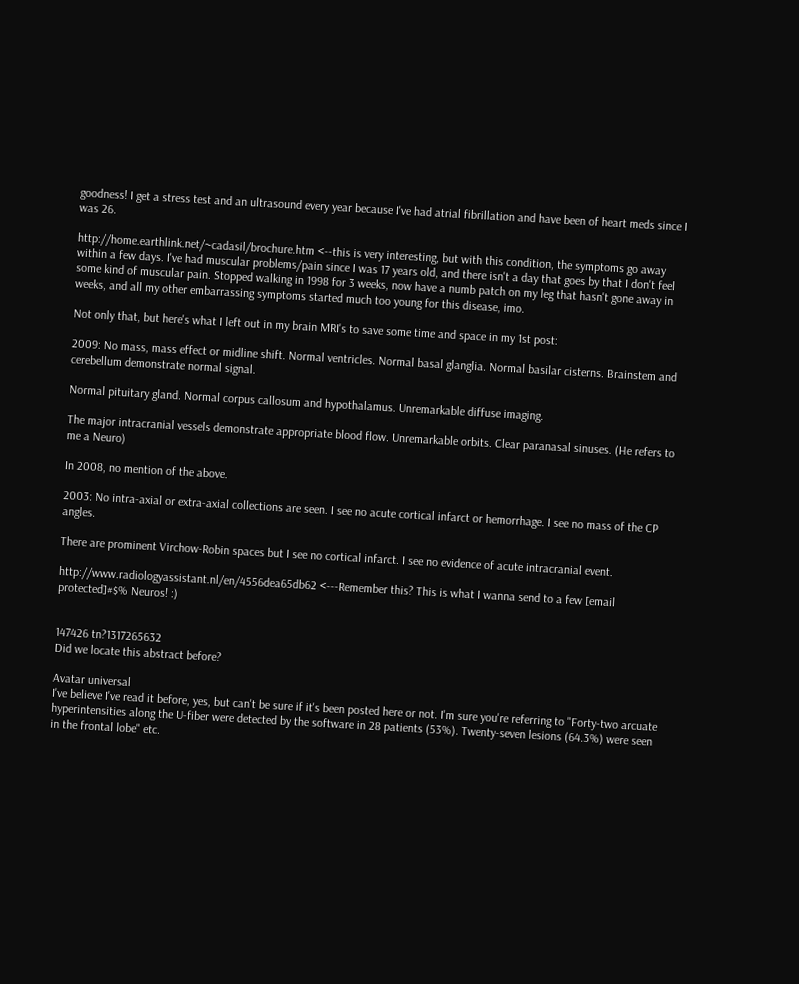goodness! I get a stress test and an ultrasound every year because I've had atrial fibrillation and have been of heart meds since I was 26.

http://home.earthlink.net/~cadasil/brochure.htm <--this is very interesting, but with this condition, the symptoms go away within a few days. I've had muscular problems/pain since I was 17 years old, and there isn't a day that goes by that I don't feel some kind of muscular pain. Stopped walking in 1998 for 3 weeks, now have a numb patch on my leg that hasn't gone away in weeks, and all my other embarrassing symptoms started much too young for this disease, imo.

Not only that, but here's what I left out in my brain MRI's to save some time and space in my 1st post:

2009: No mass, mass effect or midline shift. Normal ventricles. Normal basal glanglia. Normal basilar cisterns. Brainstem and cerebellum demonstrate normal signal.

Normal pituitary gland. Normal corpus callosum and hypothalamus. Unremarkable diffuse imaging.

The major intracranial vessels demonstrate appropriate blood flow. Unremarkable orbits. Clear paranasal sinuses. (He refers to me a Neuro)

In 2008, no mention of the above.

2003: No intra-axial or extra-axial collections are seen. I see no acute cortical infarct or hemorrhage. I see no mass of the CP angles.

There are prominent Virchow-Robin spaces but I see no cortical infarct. I see no evidence of acute intracranial event.

http://www.radiologyassistant.nl/en/4556dea65db62 <---Remember this? This is what I wanna send to a few [email protected]#$% Neuros! :)


147426 tn?1317265632
Did we locate this abstract before?

Avatar universal
I've believe I've read it before, yes, but can't be sure if it's been posted here or not. I'm sure you're referring to "Forty-two arcuate hyperintensities along the U-fiber were detected by the software in 28 patients (53%). Twenty-seven lesions (64.3%) were seen in the frontal lobe" etc.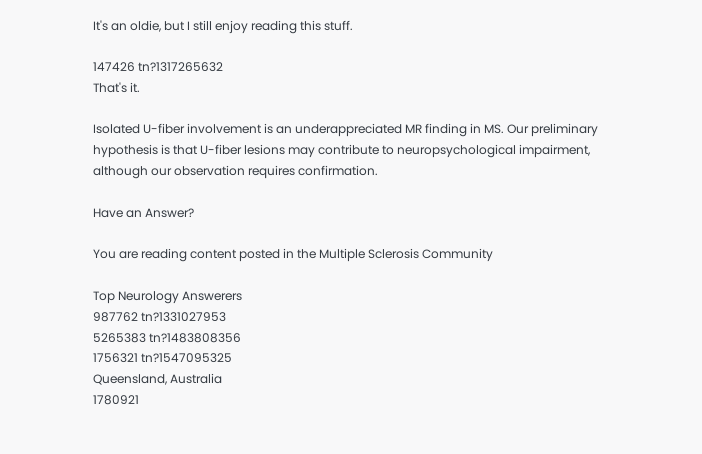It's an oldie, but I still enjoy reading this stuff.

147426 tn?1317265632
That's it.

Isolated U-fiber involvement is an underappreciated MR finding in MS. Our preliminary hypothesis is that U-fiber lesions may contribute to neuropsychological impairment, although our observation requires confirmation.

Have an Answer?

You are reading content posted in the Multiple Sclerosis Community

Top Neurology Answerers
987762 tn?1331027953
5265383 tn?1483808356
1756321 tn?1547095325
Queensland, Australia
1780921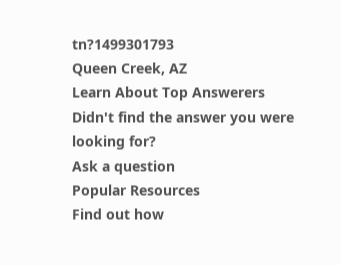tn?1499301793
Queen Creek, AZ
Learn About Top Answerers
Didn't find the answer you were looking for?
Ask a question
Popular Resources
Find out how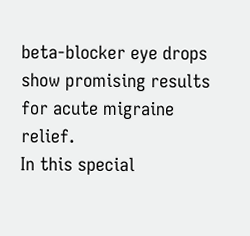beta-blocker eye drops show promising results for acute migraine relief.
In this special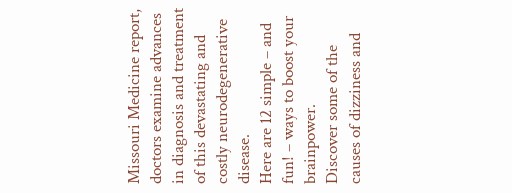Missouri Medicine report, doctors examine advances in diagnosis and treatment of this devastating and costly neurodegenerative disease.
Here are 12 simple – and fun! – ways to boost your brainpower.
Discover some of the causes of dizziness and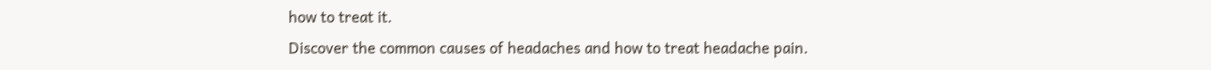how to treat it.
Discover the common causes of headaches and how to treat headache pain.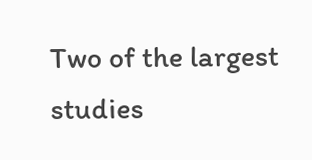Two of the largest studies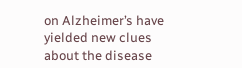on Alzheimer’s have yielded new clues about the disease